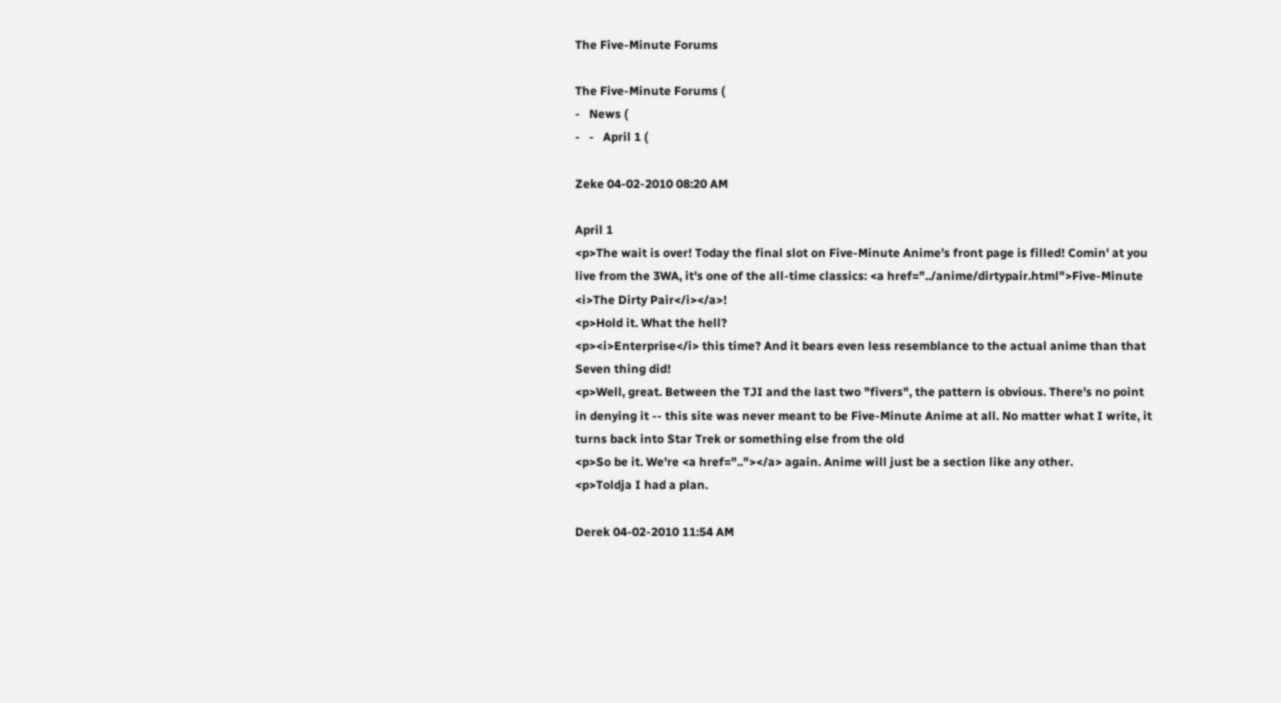The Five-Minute Forums

The Five-Minute Forums (
-   News (
-   -   April 1 (

Zeke 04-02-2010 08:20 AM

April 1
<p>The wait is over! Today the final slot on Five-Minute Anime's front page is filled! Comin' at you live from the 3WA, it's one of the all-time classics: <a href="../anime/dirtypair.html">Five-Minute <i>The Dirty Pair</i></a>!
<p>Hold it. What the hell?
<p><i>Enterprise</i> this time? And it bears even less resemblance to the actual anime than that Seven thing did!
<p>Well, great. Between the TJI and the last two "fivers", the pattern is obvious. There's no point in denying it -- this site was never meant to be Five-Minute Anime at all. No matter what I write, it turns back into Star Trek or something else from the old
<p>So be it. We're <a href=".."></a> again. Anime will just be a section like any other.
<p>Toldja I had a plan.

Derek 04-02-2010 11:54 AM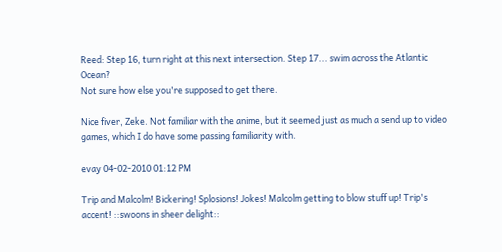Reed: Step 16, turn right at this next intersection. Step 17... swim across the Atlantic Ocean?
Not sure how else you're supposed to get there.

Nice fiver, Zeke. Not familiar with the anime, but it seemed just as much a send up to video games, which I do have some passing familiarity with.

evay 04-02-2010 01:12 PM

Trip and Malcolm! Bickering! Splosions! Jokes! Malcolm getting to blow stuff up! Trip's accent! ::swoons in sheer delight::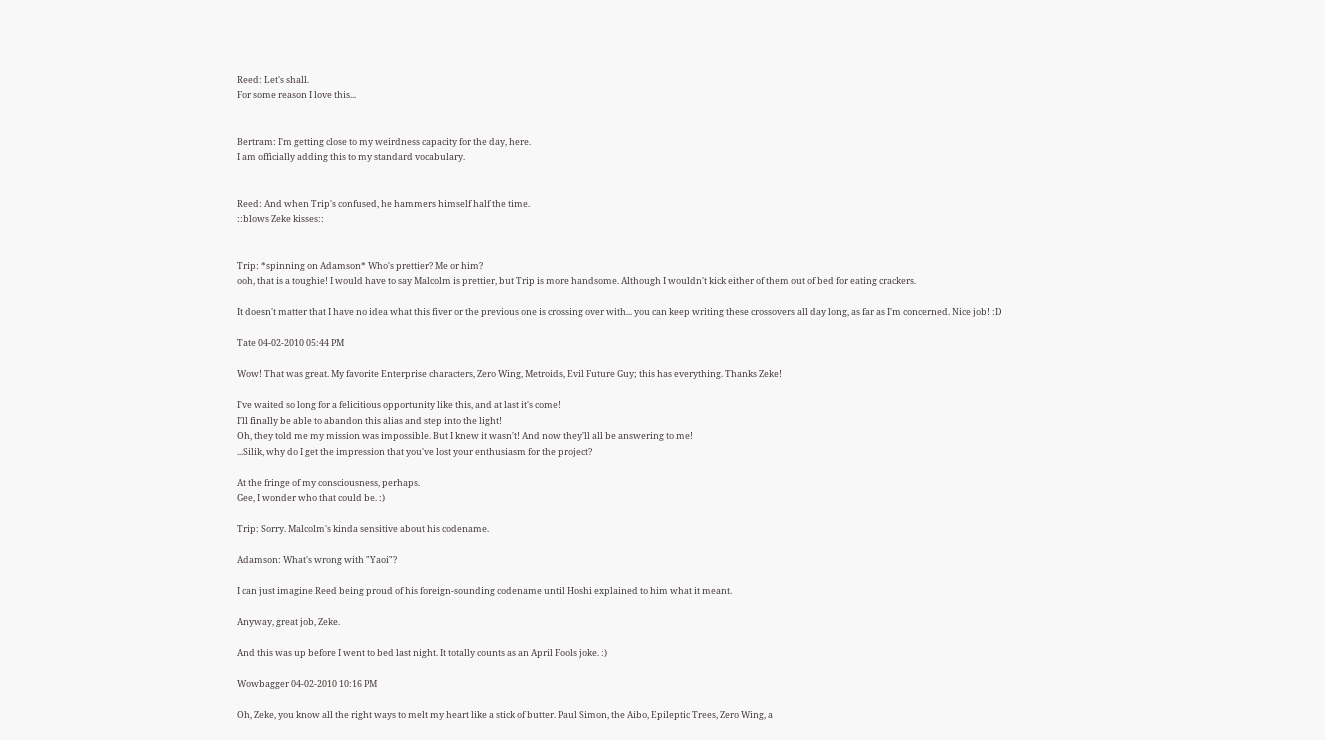Reed: Let's shall.
For some reason I love this...


Bertram: I'm getting close to my weirdness capacity for the day, here.
I am officially adding this to my standard vocabulary.


Reed: And when Trip's confused, he hammers himself half the time.
::blows Zeke kisses::


Trip: *spinning on Adamson* Who's prettier? Me or him?
ooh, that is a toughie! I would have to say Malcolm is prettier, but Trip is more handsome. Although I wouldn't kick either of them out of bed for eating crackers.

It doesn't matter that I have no idea what this fiver or the previous one is crossing over with... you can keep writing these crossovers all day long, as far as I'm concerned. Nice job! :D

Tate 04-02-2010 05:44 PM

Wow! That was great. My favorite Enterprise characters, Zero Wing, Metroids, Evil Future Guy; this has everything. Thanks Zeke!

I've waited so long for a felicitious opportunity like this, and at last it's come!
I'll finally be able to abandon this alias and step into the light!
Oh, they told me my mission was impossible. But I knew it wasn't! And now they'll all be answering to me!
...Silik, why do I get the impression that you've lost your enthusiasm for the project?

At the fringe of my consciousness, perhaps.
Gee, I wonder who that could be. :)

Trip: Sorry. Malcolm's kinda sensitive about his codename.

Adamson: What's wrong with "Yaoi"?

I can just imagine Reed being proud of his foreign-sounding codename until Hoshi explained to him what it meant.

Anyway, great job, Zeke.

And this was up before I went to bed last night. It totally counts as an April Fools joke. :)

Wowbagger 04-02-2010 10:16 PM

Oh, Zeke, you know all the right ways to melt my heart like a stick of butter. Paul Simon, the Aibo, Epileptic Trees, Zero Wing, a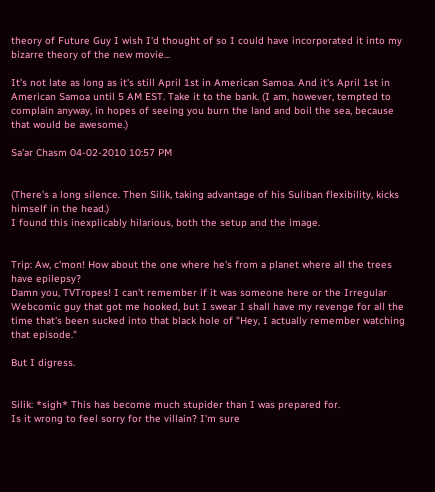theory of Future Guy I wish I'd thought of so I could have incorporated it into my bizarre theory of the new movie...

It's not late as long as it's still April 1st in American Samoa. And it's April 1st in American Samoa until 5 AM EST. Take it to the bank. (I am, however, tempted to complain anyway, in hopes of seeing you burn the land and boil the sea, because that would be awesome.)

Sa'ar Chasm 04-02-2010 10:57 PM


(There's a long silence. Then Silik, taking advantage of his Suliban flexibility, kicks himself in the head.)
I found this inexplicably hilarious, both the setup and the image.


Trip: Aw, c'mon! How about the one where he's from a planet where all the trees have epilepsy?
Damn you, TVTropes! I can't remember if it was someone here or the Irregular Webcomic guy that got me hooked, but I swear I shall have my revenge for all the time that's been sucked into that black hole of "Hey, I actually remember watching that episode."

But I digress.


Silik: *sigh* This has become much stupider than I was prepared for.
Is it wrong to feel sorry for the villain? I'm sure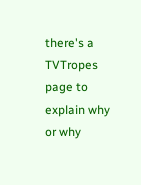there's a TVTropes page to explain why or why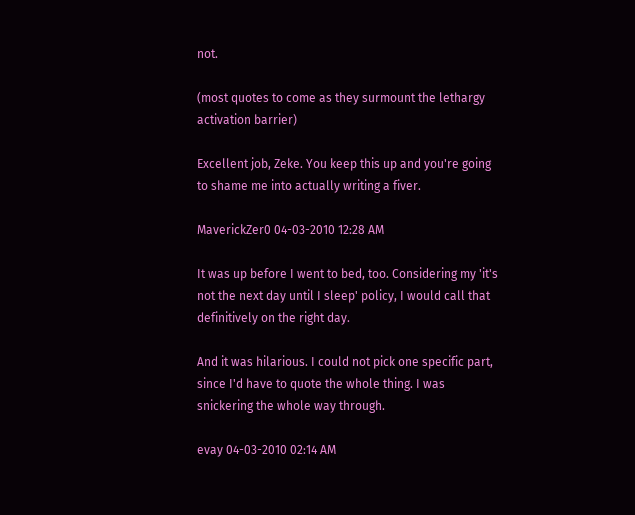not.

(most quotes to come as they surmount the lethargy activation barrier)

Excellent job, Zeke. You keep this up and you're going to shame me into actually writing a fiver.

MaverickZer0 04-03-2010 12:28 AM

It was up before I went to bed, too. Considering my 'it's not the next day until I sleep' policy, I would call that definitively on the right day.

And it was hilarious. I could not pick one specific part, since I'd have to quote the whole thing. I was snickering the whole way through.

evay 04-03-2010 02:14 AM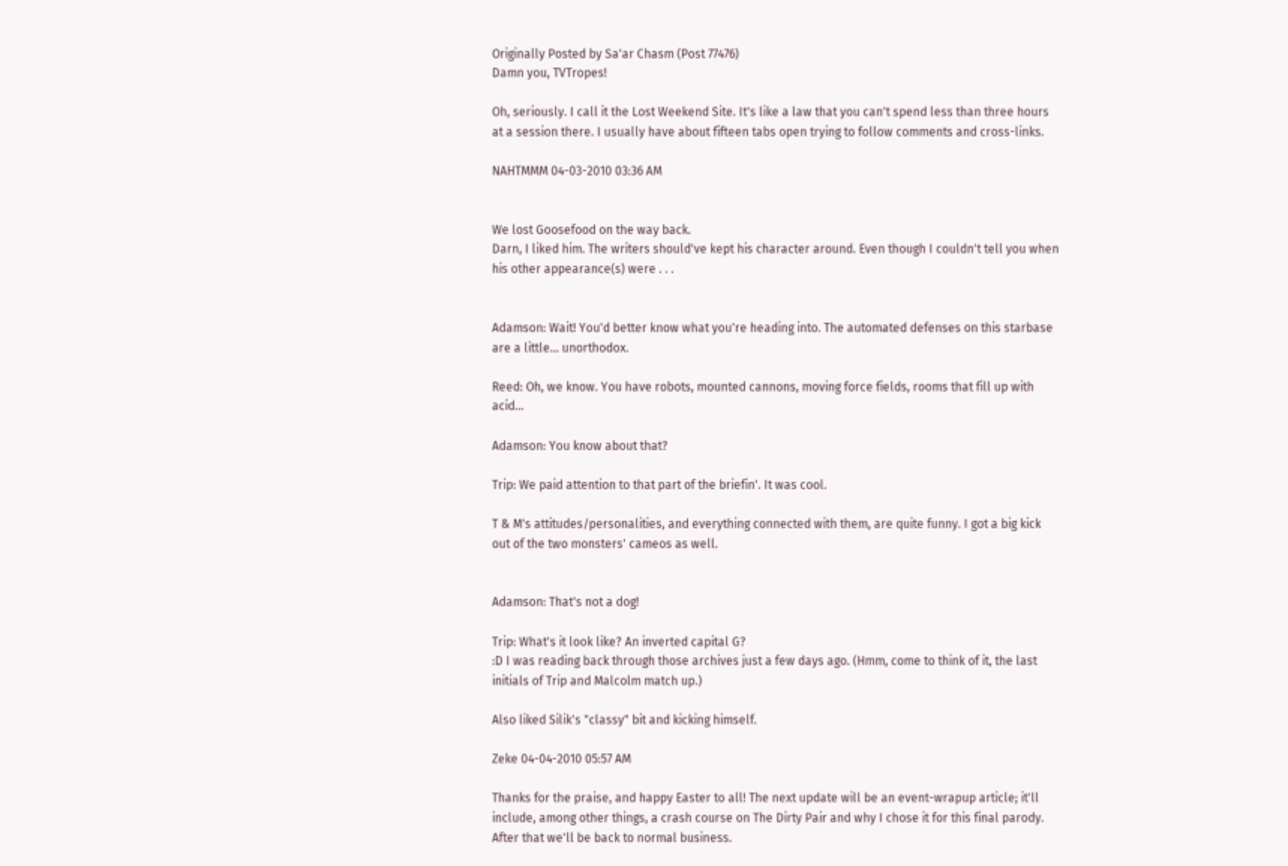Originally Posted by Sa'ar Chasm (Post 77476)
Damn you, TVTropes!

Oh, seriously. I call it the Lost Weekend Site. It's like a law that you can't spend less than three hours at a session there. I usually have about fifteen tabs open trying to follow comments and cross-links.

NAHTMMM 04-03-2010 03:36 AM


We lost Goosefood on the way back.
Darn, I liked him. The writers should've kept his character around. Even though I couldn't tell you when his other appearance(s) were . . .


Adamson: Wait! You'd better know what you're heading into. The automated defenses on this starbase are a little... unorthodox.

Reed: Oh, we know. You have robots, mounted cannons, moving force fields, rooms that fill up with acid...

Adamson: You know about that?

Trip: We paid attention to that part of the briefin'. It was cool.

T & M's attitudes/personalities, and everything connected with them, are quite funny. I got a big kick out of the two monsters' cameos as well.


Adamson: That's not a dog!

Trip: What's it look like? An inverted capital G?
:D I was reading back through those archives just a few days ago. (Hmm, come to think of it, the last initials of Trip and Malcolm match up.)

Also liked Silik's "classy" bit and kicking himself.

Zeke 04-04-2010 05:57 AM

Thanks for the praise, and happy Easter to all! The next update will be an event-wrapup article; it'll include, among other things, a crash course on The Dirty Pair and why I chose it for this final parody. After that we'll be back to normal business.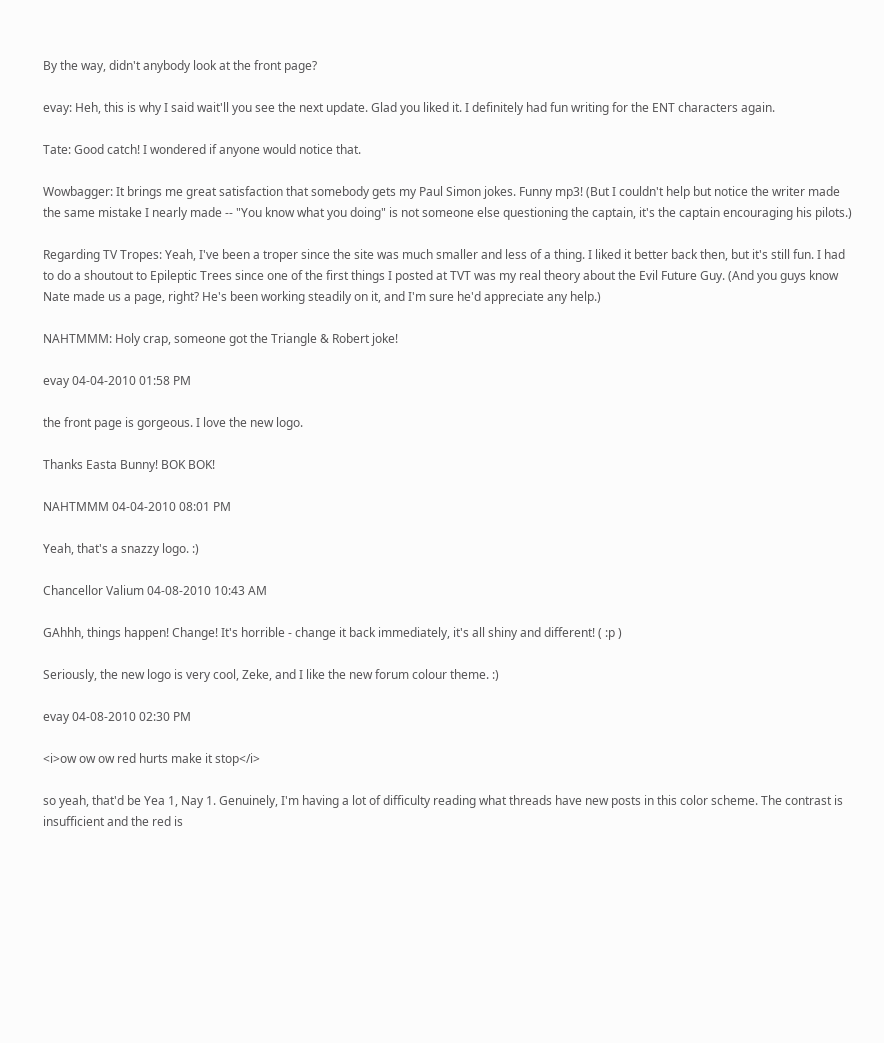By the way, didn't anybody look at the front page?

evay: Heh, this is why I said wait'll you see the next update. Glad you liked it. I definitely had fun writing for the ENT characters again.

Tate: Good catch! I wondered if anyone would notice that.

Wowbagger: It brings me great satisfaction that somebody gets my Paul Simon jokes. Funny mp3! (But I couldn't help but notice the writer made the same mistake I nearly made -- "You know what you doing" is not someone else questioning the captain, it's the captain encouraging his pilots.)

Regarding TV Tropes: Yeah, I've been a troper since the site was much smaller and less of a thing. I liked it better back then, but it's still fun. I had to do a shoutout to Epileptic Trees since one of the first things I posted at TVT was my real theory about the Evil Future Guy. (And you guys know Nate made us a page, right? He's been working steadily on it, and I'm sure he'd appreciate any help.)

NAHTMMM: Holy crap, someone got the Triangle & Robert joke!

evay 04-04-2010 01:58 PM

the front page is gorgeous. I love the new logo.

Thanks Easta Bunny! BOK BOK!

NAHTMMM 04-04-2010 08:01 PM

Yeah, that's a snazzy logo. :)

Chancellor Valium 04-08-2010 10:43 AM

GAhhh, things happen! Change! It's horrible - change it back immediately, it's all shiny and different! ( :p )

Seriously, the new logo is very cool, Zeke, and I like the new forum colour theme. :)

evay 04-08-2010 02:30 PM

<i>ow ow ow red hurts make it stop</i>

so yeah, that'd be Yea 1, Nay 1. Genuinely, I'm having a lot of difficulty reading what threads have new posts in this color scheme. The contrast is insufficient and the red is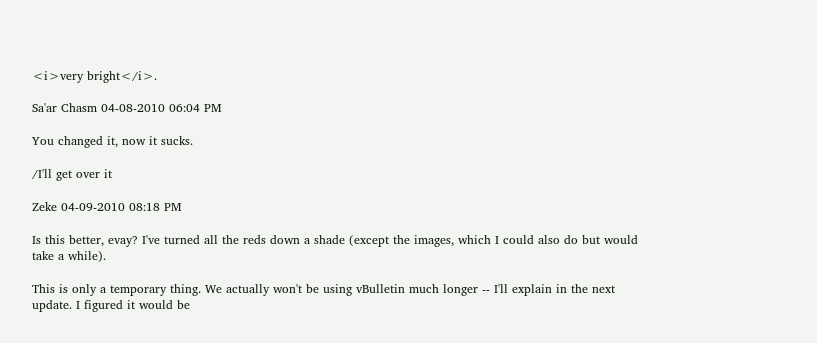<i>very bright</i>.

Sa'ar Chasm 04-08-2010 06:04 PM

You changed it, now it sucks.

/I'll get over it

Zeke 04-09-2010 08:18 PM

Is this better, evay? I've turned all the reds down a shade (except the images, which I could also do but would take a while).

This is only a temporary thing. We actually won't be using vBulletin much longer -- I'll explain in the next update. I figured it would be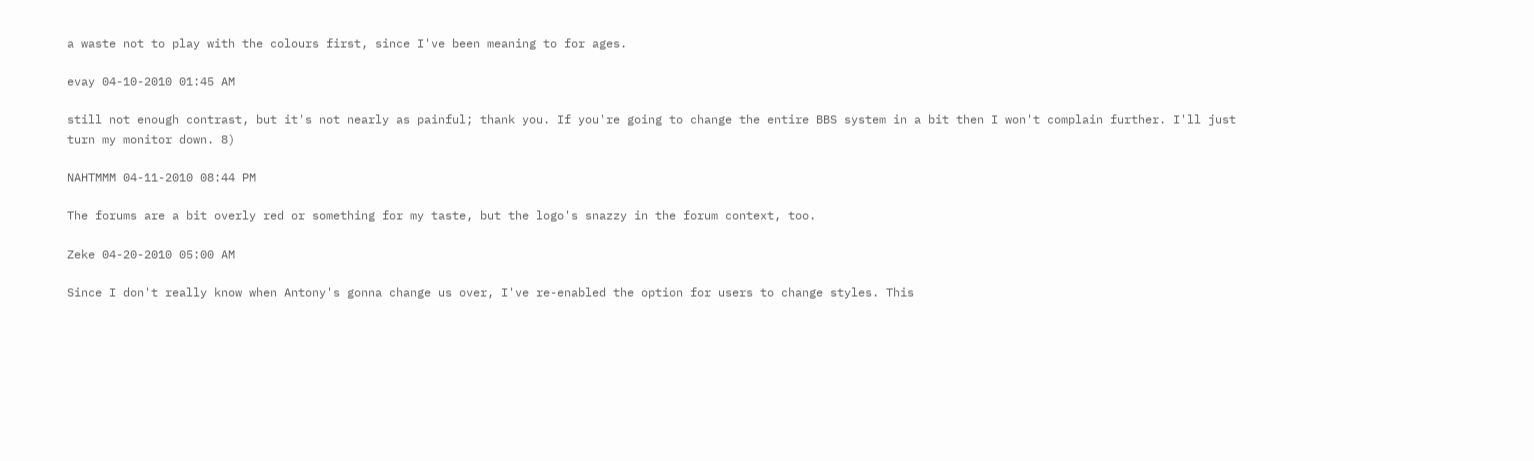a waste not to play with the colours first, since I've been meaning to for ages.

evay 04-10-2010 01:45 AM

still not enough contrast, but it's not nearly as painful; thank you. If you're going to change the entire BBS system in a bit then I won't complain further. I'll just turn my monitor down. 8)

NAHTMMM 04-11-2010 08:44 PM

The forums are a bit overly red or something for my taste, but the logo's snazzy in the forum context, too.

Zeke 04-20-2010 05:00 AM

Since I don't really know when Antony's gonna change us over, I've re-enabled the option for users to change styles. This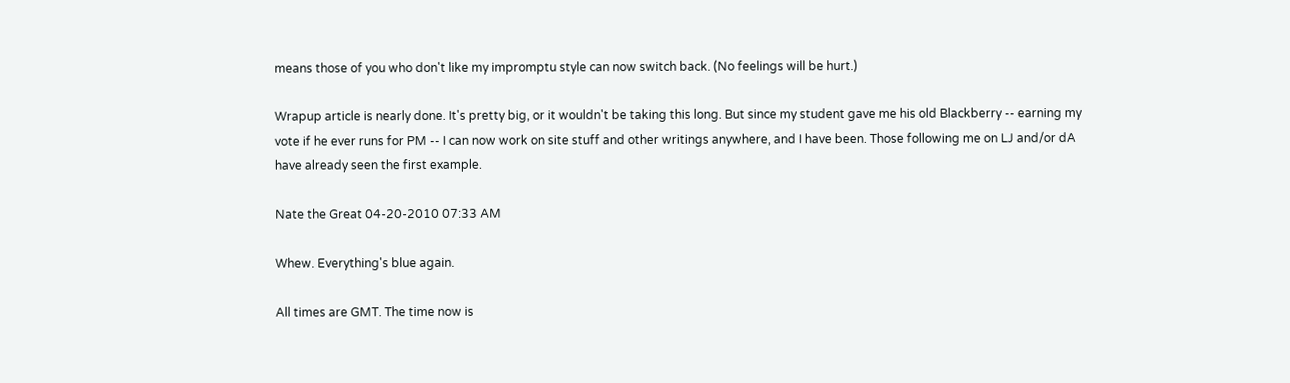means those of you who don't like my impromptu style can now switch back. (No feelings will be hurt.)

Wrapup article is nearly done. It's pretty big, or it wouldn't be taking this long. But since my student gave me his old Blackberry -- earning my vote if he ever runs for PM -- I can now work on site stuff and other writings anywhere, and I have been. Those following me on LJ and/or dA have already seen the first example.

Nate the Great 04-20-2010 07:33 AM

Whew. Everything's blue again.

All times are GMT. The time now is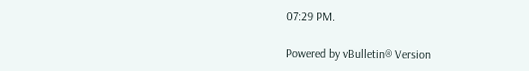07:29 PM.

Powered by vBulletin® Version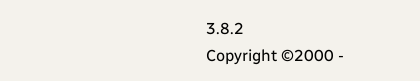3.8.2
Copyright ©2000 -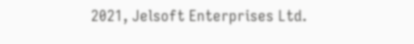2021, Jelsoft Enterprises Ltd.